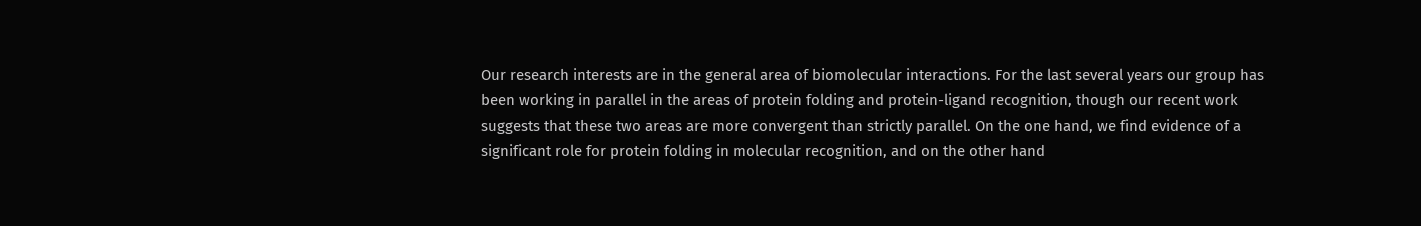Our research interests are in the general area of biomolecular interactions. For the last several years our group has been working in parallel in the areas of protein folding and protein-ligand recognition, though our recent work suggests that these two areas are more convergent than strictly parallel. On the one hand, we find evidence of a significant role for protein folding in molecular recognition, and on the other hand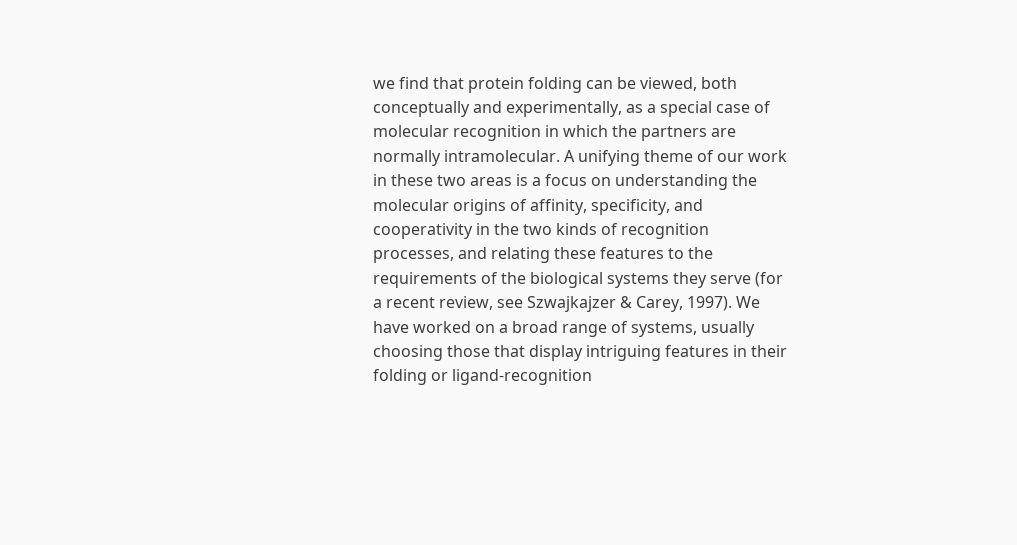we find that protein folding can be viewed, both conceptually and experimentally, as a special case of molecular recognition in which the partners are normally intramolecular. A unifying theme of our work in these two areas is a focus on understanding the molecular origins of affinity, specificity, and cooperativity in the two kinds of recognition processes, and relating these features to the requirements of the biological systems they serve (for a recent review, see Szwajkajzer & Carey, 1997). We have worked on a broad range of systems, usually choosing those that display intriguing features in their folding or ligand-recognition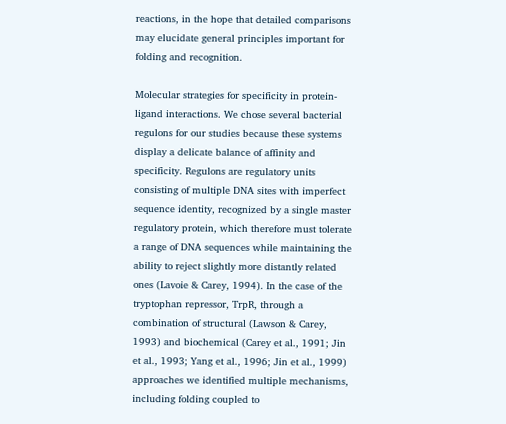reactions, in the hope that detailed comparisons may elucidate general principles important for folding and recognition.

Molecular strategies for specificity in protein-ligand interactions. We chose several bacterial regulons for our studies because these systems display a delicate balance of affinity and specificity. Regulons are regulatory units consisting of multiple DNA sites with imperfect sequence identity, recognized by a single master regulatory protein, which therefore must tolerate a range of DNA sequences while maintaining the ability to reject slightly more distantly related ones (Lavoie & Carey, 1994). In the case of the tryptophan repressor, TrpR, through a combination of structural (Lawson & Carey, 1993) and biochemical (Carey et al., 1991; Jin et al., 1993; Yang et al., 1996; Jin et al., 1999) approaches we identified multiple mechanisms, including folding coupled to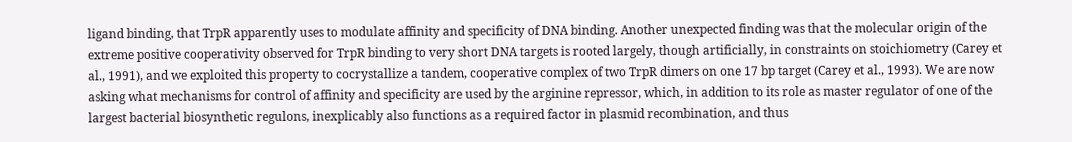ligand binding, that TrpR apparently uses to modulate affinity and specificity of DNA binding. Another unexpected finding was that the molecular origin of the extreme positive cooperativity observed for TrpR binding to very short DNA targets is rooted largely, though artificially, in constraints on stoichiometry (Carey et al., 1991), and we exploited this property to cocrystallize a tandem, cooperative complex of two TrpR dimers on one 17 bp target (Carey et al., 1993). We are now asking what mechanisms for control of affinity and specificity are used by the arginine repressor, which, in addition to its role as master regulator of one of the largest bacterial biosynthetic regulons, inexplicably also functions as a required factor in plasmid recombination, and thus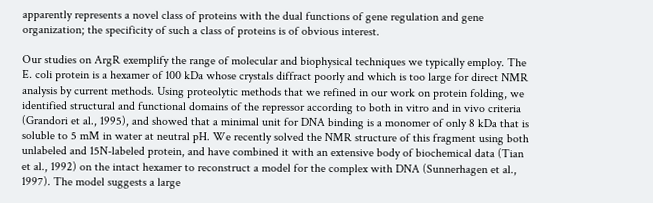apparently represents a novel class of proteins with the dual functions of gene regulation and gene organization; the specificity of such a class of proteins is of obvious interest.

Our studies on ArgR exemplify the range of molecular and biophysical techniques we typically employ. The E. coli protein is a hexamer of 100 kDa whose crystals diffract poorly and which is too large for direct NMR analysis by current methods. Using proteolytic methods that we refined in our work on protein folding, we identified structural and functional domains of the repressor according to both in vitro and in vivo criteria (Grandori et al., 1995), and showed that a minimal unit for DNA binding is a monomer of only 8 kDa that is soluble to 5 mM in water at neutral pH. We recently solved the NMR structure of this fragment using both unlabeled and 15N-labeled protein, and have combined it with an extensive body of biochemical data (Tian et al., 1992) on the intact hexamer to reconstruct a model for the complex with DNA (Sunnerhagen et al., 1997). The model suggests a large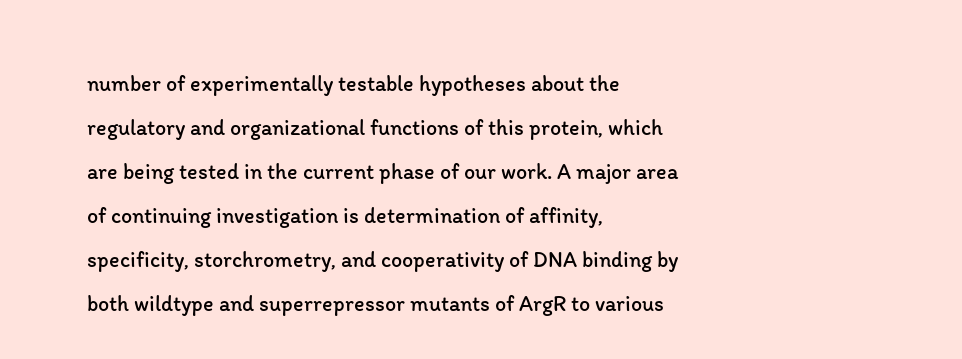number of experimentally testable hypotheses about the regulatory and organizational functions of this protein, which are being tested in the current phase of our work. A major area of continuing investigation is determination of affinity, specificity, storchrometry, and cooperativity of DNA binding by both wildtype and superrepressor mutants of ArgR to various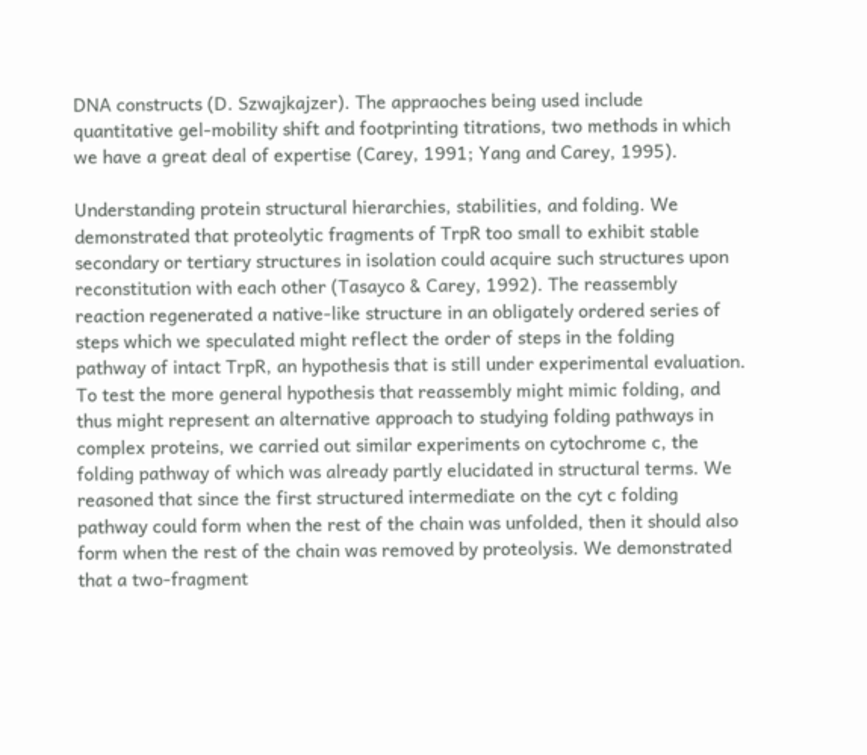DNA constructs (D. Szwajkajzer). The appraoches being used include quantitative gel-mobility shift and footprinting titrations, two methods in which we have a great deal of expertise (Carey, 1991; Yang and Carey, 1995).

Understanding protein structural hierarchies, stabilities, and folding. We demonstrated that proteolytic fragments of TrpR too small to exhibit stable secondary or tertiary structures in isolation could acquire such structures upon reconstitution with each other (Tasayco & Carey, 1992). The reassembly reaction regenerated a native-like structure in an obligately ordered series of steps which we speculated might reflect the order of steps in the folding pathway of intact TrpR, an hypothesis that is still under experimental evaluation. To test the more general hypothesis that reassembly might mimic folding, and thus might represent an alternative approach to studying folding pathways in complex proteins, we carried out similar experiments on cytochrome c, the folding pathway of which was already partly elucidated in structural terms. We reasoned that since the first structured intermediate on the cyt c folding pathway could form when the rest of the chain was unfolded, then it should also form when the rest of the chain was removed by proteolysis. We demonstrated that a two-fragment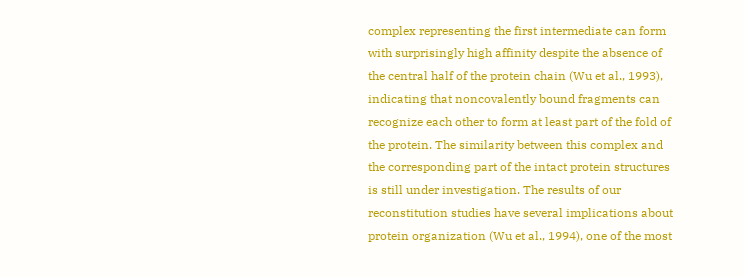complex representing the first intermediate can form with surprisingly high affinity despite the absence of the central half of the protein chain (Wu et al., 1993), indicating that noncovalently bound fragments can recognize each other to form at least part of the fold of the protein. The similarity between this complex and the corresponding part of the intact protein structures is still under investigation. The results of our reconstitution studies have several implications about protein organization (Wu et al., 1994), one of the most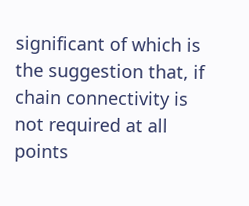significant of which is the suggestion that, if chain connectivity is not required at all points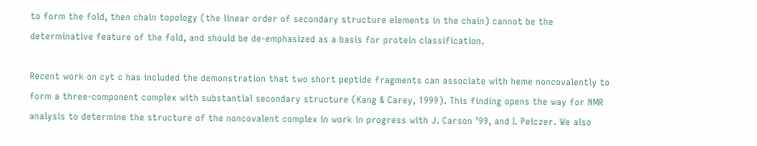to form the fold, then chain topology (the linear order of secondary structure elements in the chain) cannot be the determinative feature of the fold, and should be de-emphasized as a basis for protein classification.

Recent work on cyt c has included the demonstration that two short peptide fragments can associate with heme noncovalently to form a three-component complex with substantial secondary structure (Kang & Carey, 1999). This finding opens the way for NMR analysis to determine the structure of the noncovalent complex in work in progress with J. Carson ’99, and I. Pelczer. We also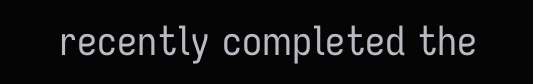recently completed the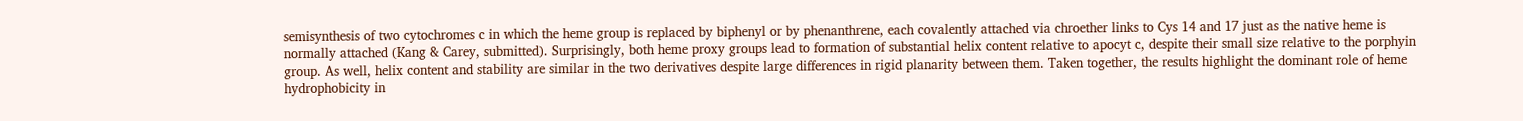semisynthesis of two cytochromes c in which the heme group is replaced by biphenyl or by phenanthrene, each covalently attached via chroether links to Cys 14 and 17 just as the native heme is normally attached (Kang & Carey, submitted). Surprisingly, both heme proxy groups lead to formation of substantial helix content relative to apocyt c, despite their small size relative to the porphyin group. As well, helix content and stability are similar in the two derivatives despite large differences in rigid planarity between them. Taken together, the results highlight the dominant role of heme hydrophobicity in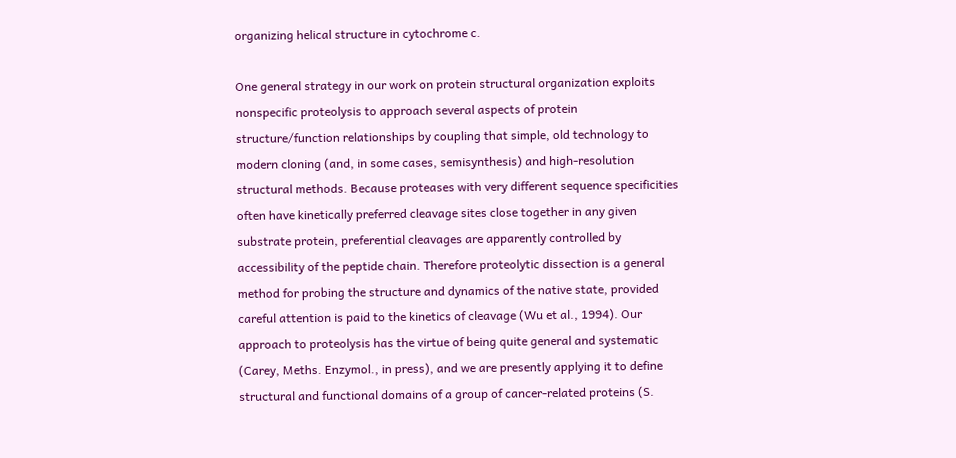organizing helical structure in cytochrome c.

One general strategy in our work on protein structural organization exploits nonspecific proteolysis to approach several aspects of protein structure/function relationships by coupling that simple, old technology to modern cloning (and, in some cases, semisynthesis) and high-resolution structural methods. Because proteases with very different sequence specificities often have kinetically preferred cleavage sites close together in any given substrate protein, preferential cleavages are apparently controlled by accessibility of the peptide chain. Therefore proteolytic dissection is a general method for probing the structure and dynamics of the native state, provided careful attention is paid to the kinetics of cleavage (Wu et al., 1994). Our approach to proteolysis has the virtue of being quite general and systematic (Carey, Meths. Enzymol., in press), and we are presently applying it to define structural and functional domains of a group of cancer-related proteins (S.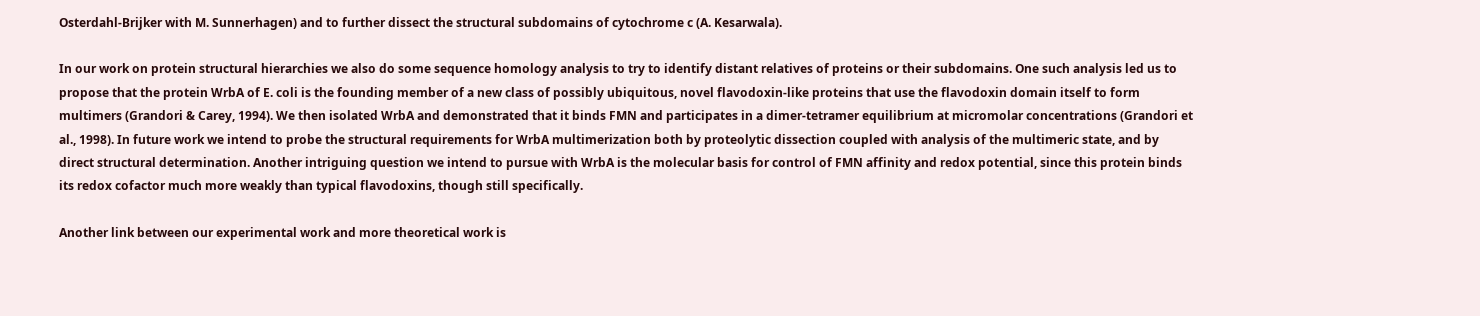Osterdahl-Brijker with M. Sunnerhagen) and to further dissect the structural subdomains of cytochrome c (A. Kesarwala).

In our work on protein structural hierarchies we also do some sequence homology analysis to try to identify distant relatives of proteins or their subdomains. One such analysis led us to propose that the protein WrbA of E. coli is the founding member of a new class of possibly ubiquitous, novel flavodoxin-like proteins that use the flavodoxin domain itself to form multimers (Grandori & Carey, 1994). We then isolated WrbA and demonstrated that it binds FMN and participates in a dimer-tetramer equilibrium at micromolar concentrations (Grandori et al., 1998). In future work we intend to probe the structural requirements for WrbA multimerization both by proteolytic dissection coupled with analysis of the multimeric state, and by direct structural determination. Another intriguing question we intend to pursue with WrbA is the molecular basis for control of FMN affinity and redox potential, since this protein binds its redox cofactor much more weakly than typical flavodoxins, though still specifically.

Another link between our experimental work and more theoretical work is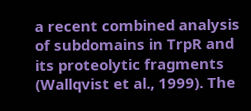a recent combined analysis of subdomains in TrpR and its proteolytic fragments (Wallqvist et al., 1999). The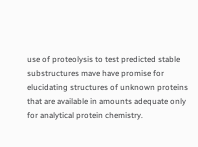use of proteolysis to test predicted stable substructures mave have promise for elucidating structures of unknown proteins that are available in amounts adequate only for analytical protein chemistry.